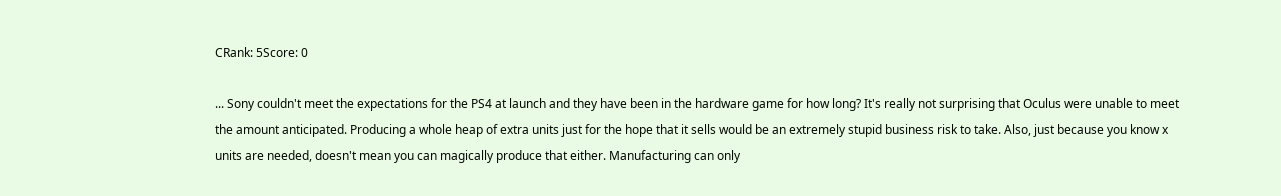CRank: 5Score: 0

... Sony couldn't meet the expectations for the PS4 at launch and they have been in the hardware game for how long? It's really not surprising that Oculus were unable to meet the amount anticipated. Producing a whole heap of extra units just for the hope that it sells would be an extremely stupid business risk to take. Also, just because you know x units are needed, doesn't mean you can magically produce that either. Manufacturing can only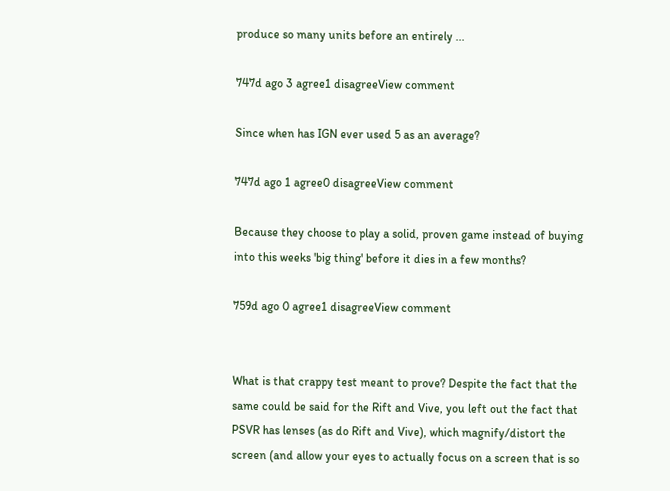produce so many units before an entirely ...

747d ago 3 agree1 disagreeView comment

Since when has IGN ever used 5 as an average?

747d ago 1 agree0 disagreeView comment

Because they choose to play a solid, proven game instead of buying into this weeks 'big thing' before it dies in a few months?

759d ago 0 agree1 disagreeView comment


What is that crappy test meant to prove? Despite the fact that the same could be said for the Rift and Vive, you left out the fact that PSVR has lenses (as do Rift and Vive), which magnify/distort the screen (and allow your eyes to actually focus on a screen that is so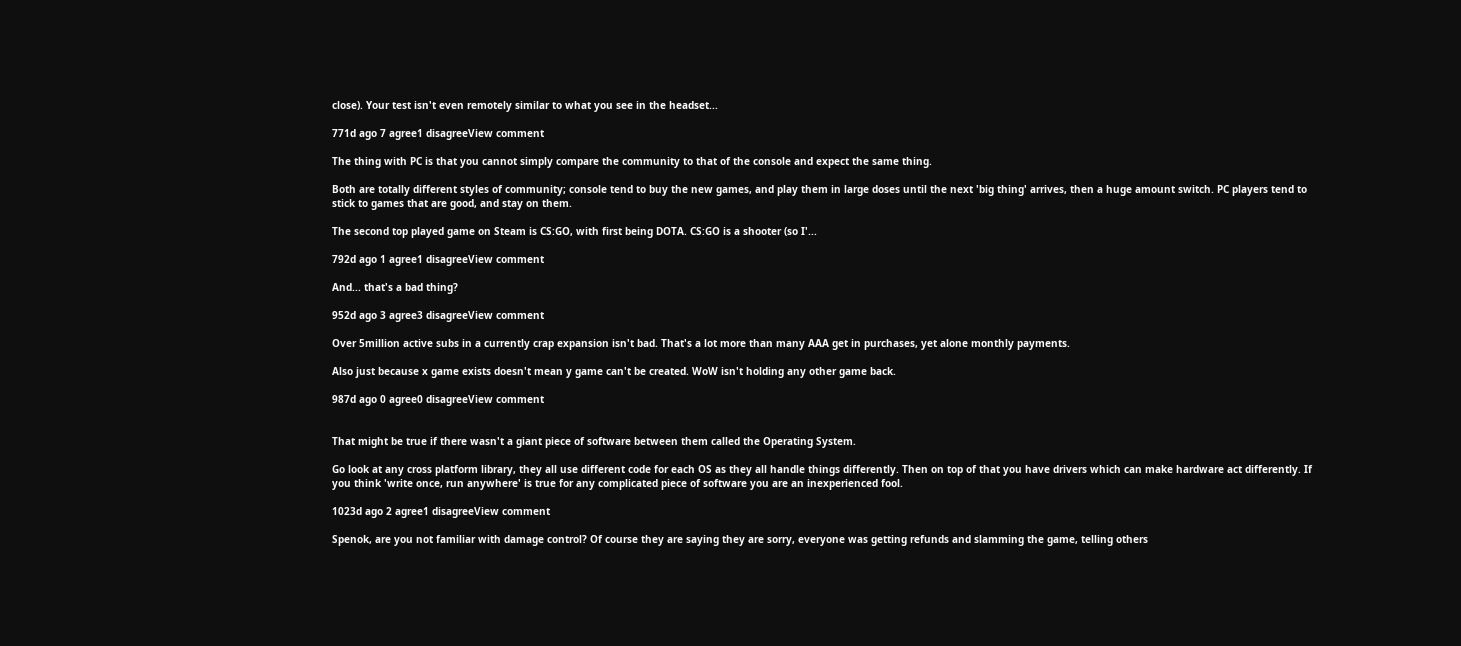close). Your test isn't even remotely similar to what you see in the headset...

771d ago 7 agree1 disagreeView comment

The thing with PC is that you cannot simply compare the community to that of the console and expect the same thing.

Both are totally different styles of community; console tend to buy the new games, and play them in large doses until the next 'big thing' arrives, then a huge amount switch. PC players tend to stick to games that are good, and stay on them.

The second top played game on Steam is CS:GO, with first being DOTA. CS:GO is a shooter (so I'...

792d ago 1 agree1 disagreeView comment

And... that's a bad thing?

952d ago 3 agree3 disagreeView comment

Over 5million active subs in a currently crap expansion isn't bad. That's a lot more than many AAA get in purchases, yet alone monthly payments.

Also just because x game exists doesn't mean y game can't be created. WoW isn't holding any other game back.

987d ago 0 agree0 disagreeView comment


That might be true if there wasn't a giant piece of software between them called the Operating System.

Go look at any cross platform library, they all use different code for each OS as they all handle things differently. Then on top of that you have drivers which can make hardware act differently. If you think 'write once, run anywhere' is true for any complicated piece of software you are an inexperienced fool.

1023d ago 2 agree1 disagreeView comment

Spenok, are you not familiar with damage control? Of course they are saying they are sorry, everyone was getting refunds and slamming the game, telling others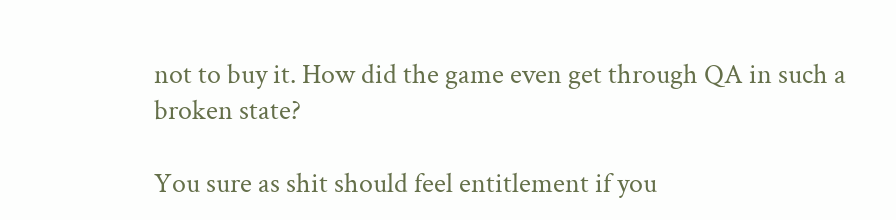not to buy it. How did the game even get through QA in such a broken state?

You sure as shit should feel entitlement if you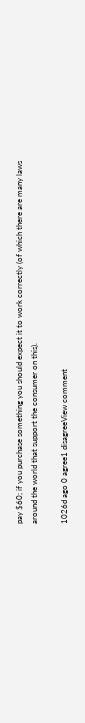pay $60; if you purchase something you should expect it to work correctly (of which there are many laws around the world that support the consumer on this).

1026d ago 0 agree1 disagreeView comment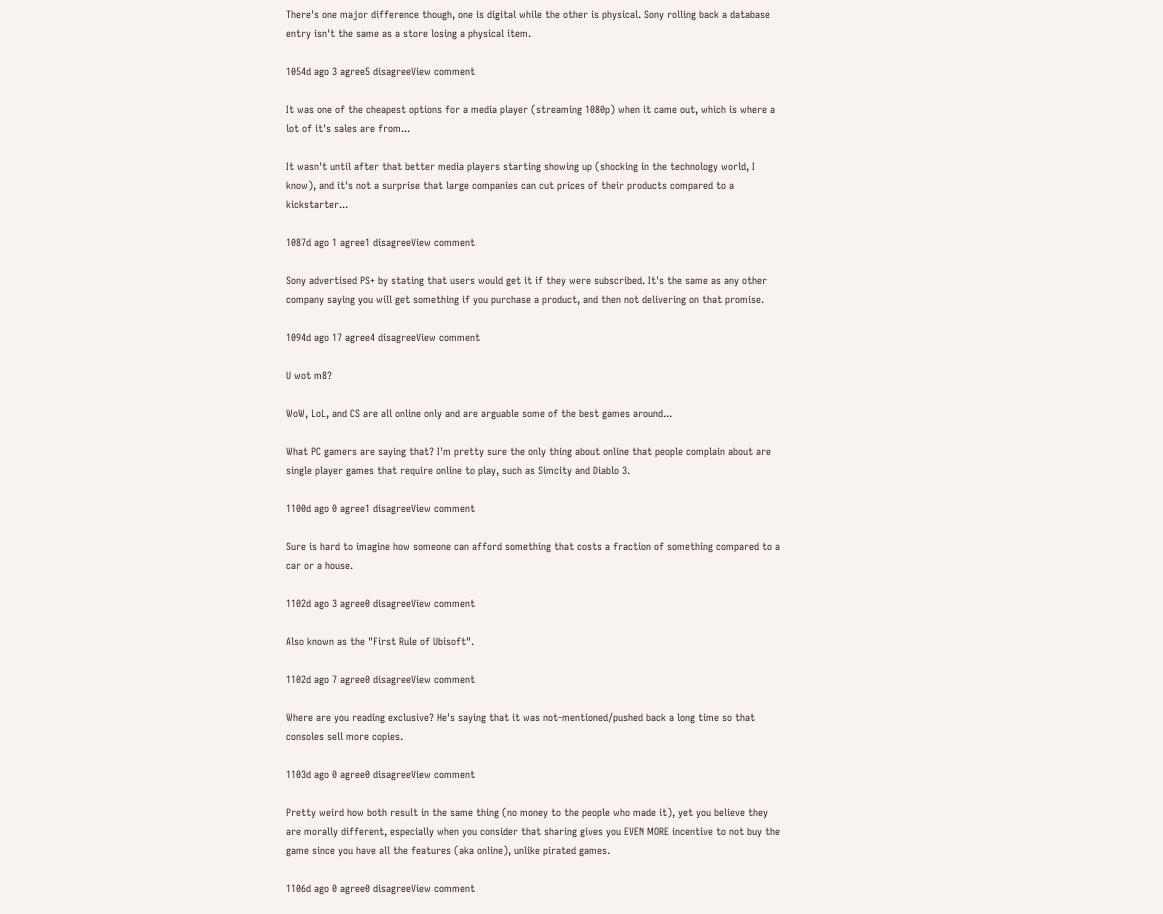There's one major difference though, one is digital while the other is physical. Sony rolling back a database entry isn't the same as a store losing a physical item.

1054d ago 3 agree5 disagreeView comment

It was one of the cheapest options for a media player (streaming 1080p) when it came out, which is where a lot of it's sales are from...

It wasn't until after that better media players starting showing up (shocking in the technology world, I know), and it's not a surprise that large companies can cut prices of their products compared to a kickstarter...

1087d ago 1 agree1 disagreeView comment

Sony advertised PS+ by stating that users would get it if they were subscribed. It's the same as any other company saying you will get something if you purchase a product, and then not delivering on that promise.

1094d ago 17 agree4 disagreeView comment

U wot m8?

WoW, LoL, and CS are all online only and are arguable some of the best games around...

What PC gamers are saying that? I'm pretty sure the only thing about online that people complain about are single player games that require online to play, such as Simcity and Diablo 3.

1100d ago 0 agree1 disagreeView comment

Sure is hard to imagine how someone can afford something that costs a fraction of something compared to a car or a house.

1102d ago 3 agree0 disagreeView comment

Also known as the "First Rule of Ubisoft".

1102d ago 7 agree0 disagreeView comment

Where are you reading exclusive? He's saying that it was not-mentioned/pushed back a long time so that consoles sell more copies.

1103d ago 0 agree0 disagreeView comment

Pretty weird how both result in the same thing (no money to the people who made it), yet you believe they are morally different, especially when you consider that sharing gives you EVEN MORE incentive to not buy the game since you have all the features (aka online), unlike pirated games.

1106d ago 0 agree0 disagreeView comment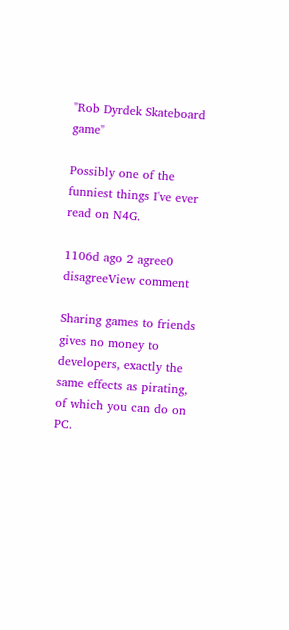"Rob Dyrdek Skateboard game"

Possibly one of the funniest things I've ever read on N4G.

1106d ago 2 agree0 disagreeView comment

Sharing games to friends gives no money to developers, exactly the same effects as pirating, of which you can do on PC.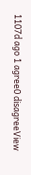1107d ago 1 agree0 disagreeView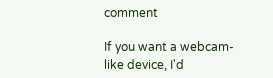comment

If you want a webcam-like device, I'd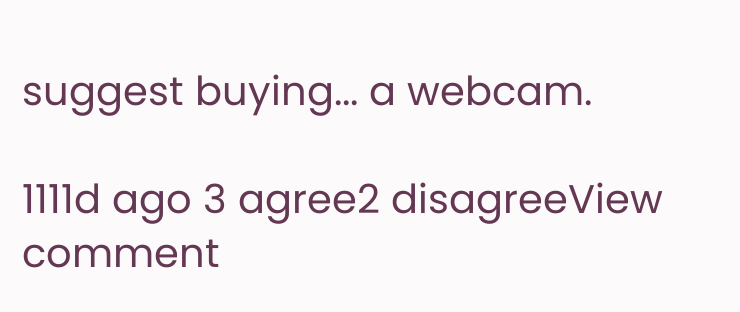suggest buying... a webcam.

1111d ago 3 agree2 disagreeView comment